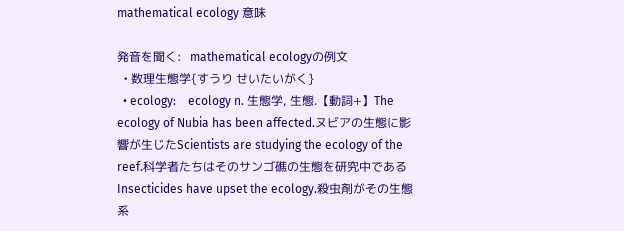mathematical ecology 意味

発音を聞く:   mathematical ecologyの例文
  • 数理生態学{すうり せいたいがく}
  • ecology:    ecology n. 生態学, 生態.【動詞+】The ecology of Nubia has been affected.ヌビアの生態に影響が生じたScientists are studying the ecology of the reef.科学者たちはそのサンゴ礁の生態を研究中であるInsecticides have upset the ecology.殺虫剤がその生態系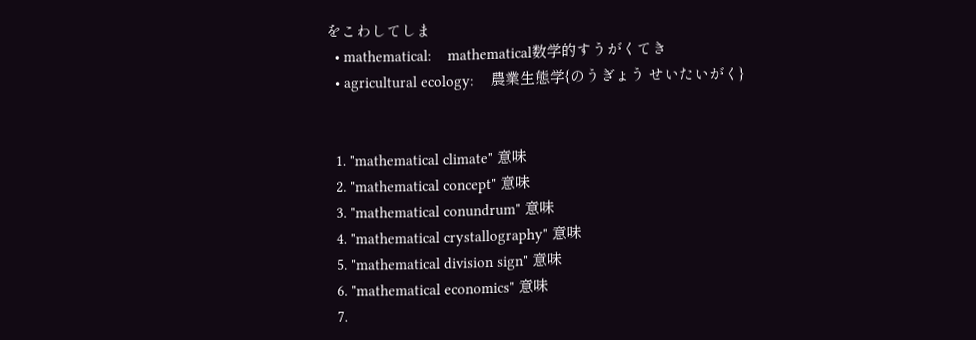をこわしてしま
  • mathematical:    mathematical数学的すうがくてき
  • agricultural ecology:    農業生態学{のうぎょう せいたいがく}


  1. "mathematical climate" 意味
  2. "mathematical concept" 意味
  3. "mathematical conundrum" 意味
  4. "mathematical crystallography" 意味
  5. "mathematical division sign" 意味
  6. "mathematical economics" 意味
  7.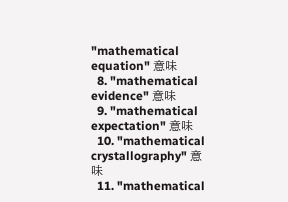"mathematical equation" 意味
  8. "mathematical evidence" 意味
  9. "mathematical expectation" 意味
  10. "mathematical crystallography" 意味
  11. "mathematical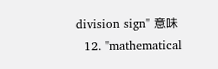division sign" 意味
  12. "mathematical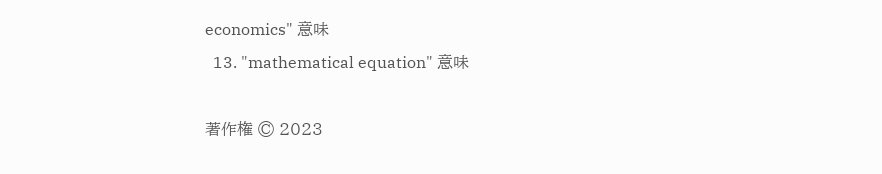economics" 意味
  13. "mathematical equation" 意味

著作権 © 2023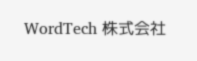WordTech 株式会社